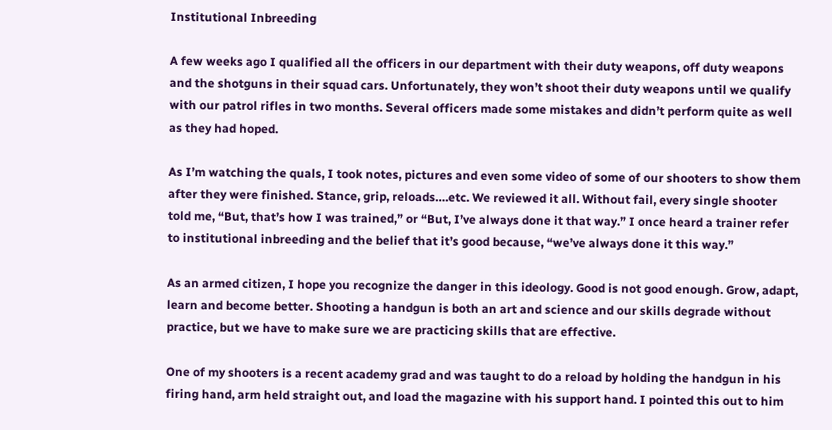Institutional Inbreeding

A few weeks ago I qualified all the officers in our department with their duty weapons, off duty weapons and the shotguns in their squad cars. Unfortunately, they won’t shoot their duty weapons until we qualify with our patrol rifles in two months. Several officers made some mistakes and didn’t perform quite as well as they had hoped.

As I’m watching the quals, I took notes, pictures and even some video of some of our shooters to show them after they were finished. Stance, grip, reloads….etc. We reviewed it all. Without fail, every single shooter told me, “But, that’s how I was trained,” or “But, I’ve always done it that way.” I once heard a trainer refer to institutional inbreeding and the belief that it’s good because, “we’ve always done it this way.”

As an armed citizen, I hope you recognize the danger in this ideology. Good is not good enough. Grow, adapt, learn and become better. Shooting a handgun is both an art and science and our skills degrade without practice, but we have to make sure we are practicing skills that are effective.

One of my shooters is a recent academy grad and was taught to do a reload by holding the handgun in his firing hand, arm held straight out, and load the magazine with his support hand. I pointed this out to him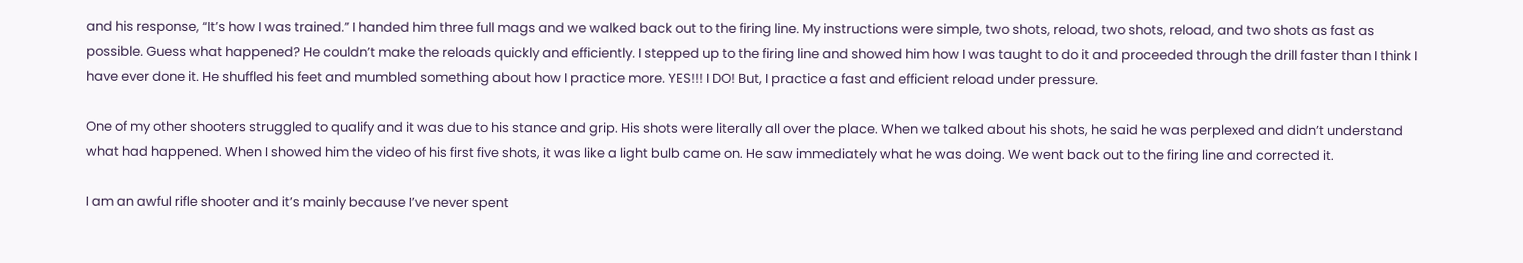and his response, “It’s how I was trained.” I handed him three full mags and we walked back out to the firing line. My instructions were simple, two shots, reload, two shots, reload, and two shots as fast as possible. Guess what happened? He couldn’t make the reloads quickly and efficiently. I stepped up to the firing line and showed him how I was taught to do it and proceeded through the drill faster than I think I have ever done it. He shuffled his feet and mumbled something about how I practice more. YES!!! I DO! But, I practice a fast and efficient reload under pressure.

One of my other shooters struggled to qualify and it was due to his stance and grip. His shots were literally all over the place. When we talked about his shots, he said he was perplexed and didn’t understand what had happened. When I showed him the video of his first five shots, it was like a light bulb came on. He saw immediately what he was doing. We went back out to the firing line and corrected it.

I am an awful rifle shooter and it’s mainly because I’ve never spent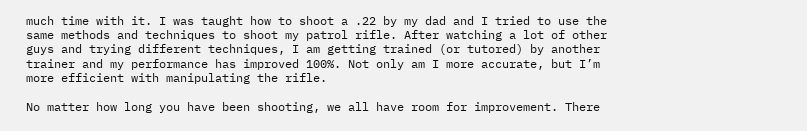much time with it. I was taught how to shoot a .22 by my dad and I tried to use the same methods and techniques to shoot my patrol rifle. After watching a lot of other guys and trying different techniques, I am getting trained (or tutored) by another trainer and my performance has improved 100%. Not only am I more accurate, but I’m more efficient with manipulating the rifle.

No matter how long you have been shooting, we all have room for improvement. There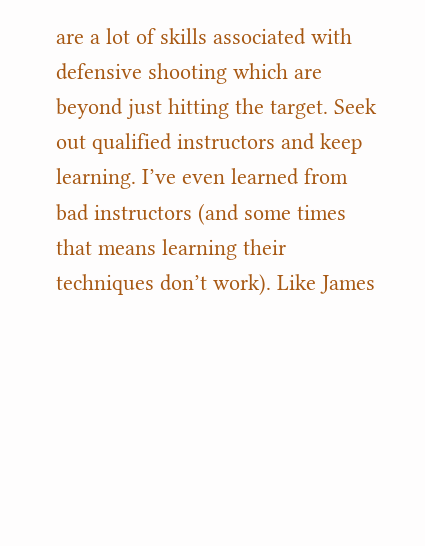are a lot of skills associated with defensive shooting which are beyond just hitting the target. Seek out qualified instructors and keep learning. I’ve even learned from bad instructors (and some times that means learning their techniques don’t work). Like James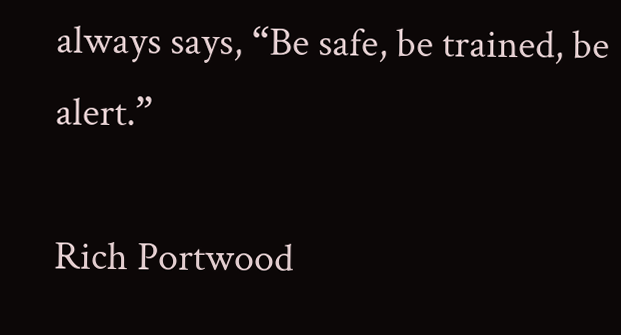always says, “Be safe, be trained, be alert.”

Rich Portwood